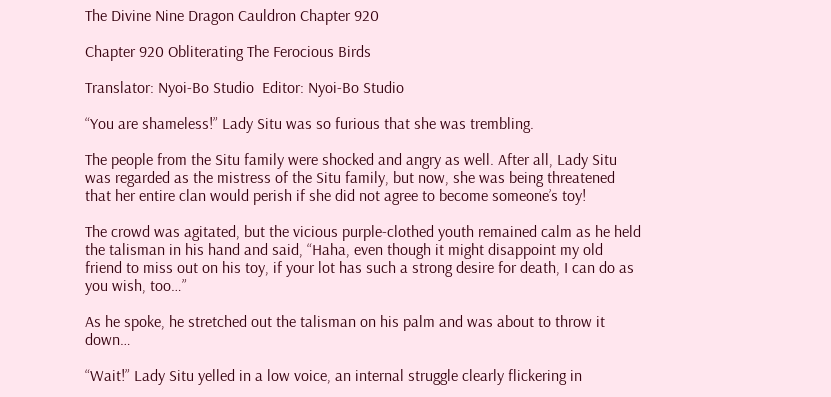The Divine Nine Dragon Cauldron Chapter 920

Chapter 920 Obliterating The Ferocious Birds

Translator: Nyoi-Bo Studio  Editor: Nyoi-Bo Studio

“You are shameless!” Lady Situ was so furious that she was trembling.

The people from the Situ family were shocked and angry as well. After all, Lady Situ was regarded as the mistress of the Situ family, but now, she was being threatened that her entire clan would perish if she did not agree to become someone’s toy!

The crowd was agitated, but the vicious purple-clothed youth remained calm as he held the talisman in his hand and said, “Haha, even though it might disappoint my old friend to miss out on his toy, if your lot has such a strong desire for death, I can do as you wish, too…”

As he spoke, he stretched out the talisman on his palm and was about to throw it down…

“Wait!” Lady Situ yelled in a low voice, an internal struggle clearly flickering in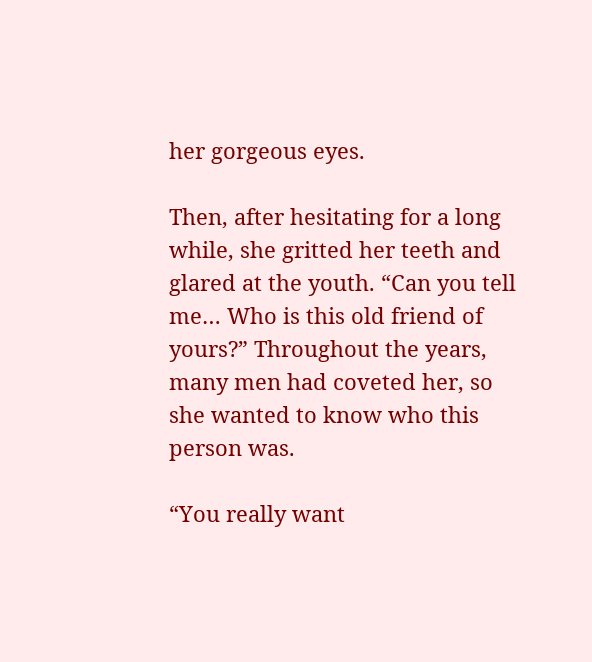her gorgeous eyes.

Then, after hesitating for a long while, she gritted her teeth and glared at the youth. “Can you tell me… Who is this old friend of yours?” Throughout the years, many men had coveted her, so she wanted to know who this person was.

“You really want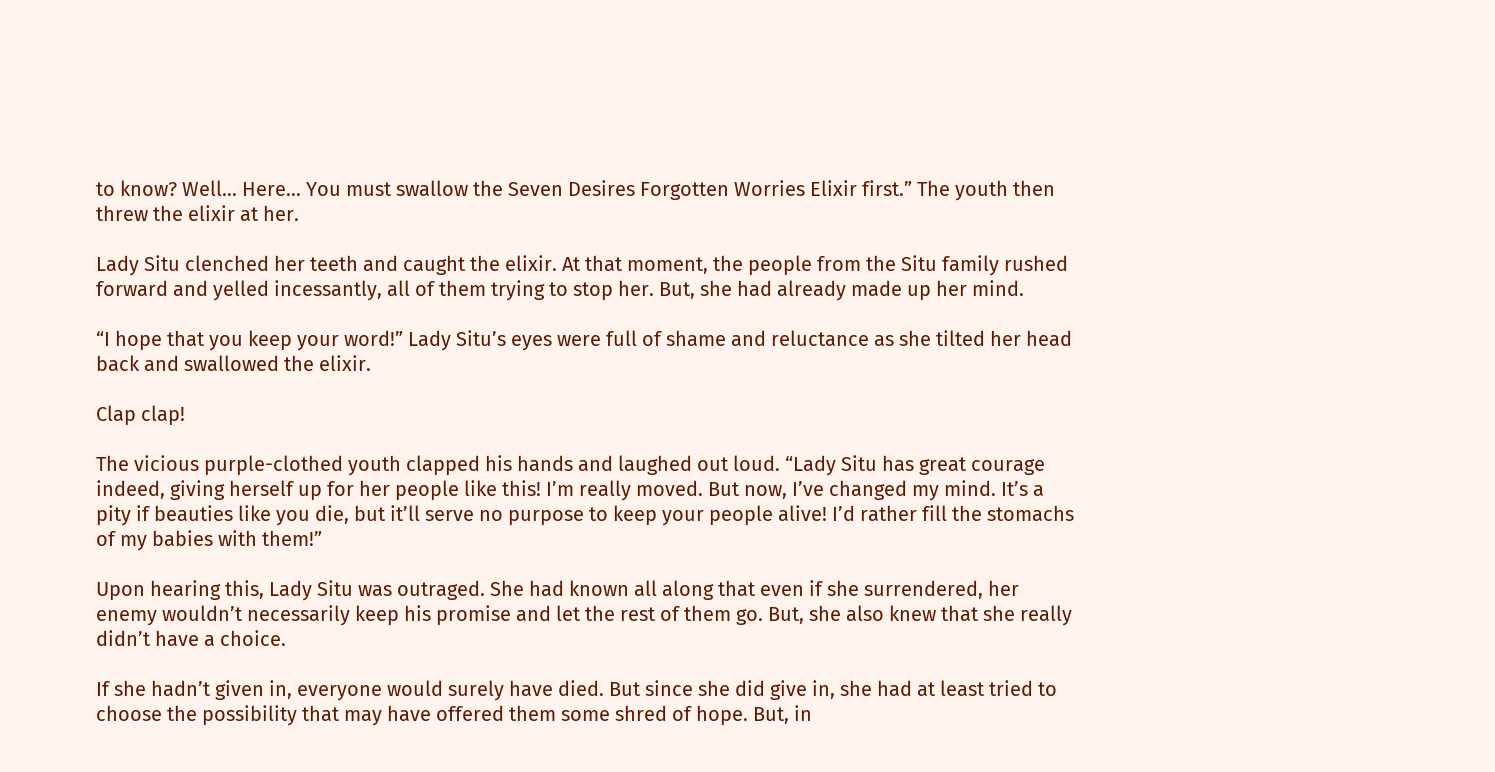to know? Well… Here… You must swallow the Seven Desires Forgotten Worries Elixir first.” The youth then threw the elixir at her.

Lady Situ clenched her teeth and caught the elixir. At that moment, the people from the Situ family rushed forward and yelled incessantly, all of them trying to stop her. But, she had already made up her mind.

“I hope that you keep your word!” Lady Situ’s eyes were full of shame and reluctance as she tilted her head back and swallowed the elixir.

Clap clap!

The vicious purple-clothed youth clapped his hands and laughed out loud. “Lady Situ has great courage indeed, giving herself up for her people like this! I’m really moved. But now, I’ve changed my mind. It’s a pity if beauties like you die, but it’ll serve no purpose to keep your people alive! I’d rather fill the stomachs of my babies with them!”

Upon hearing this, Lady Situ was outraged. She had known all along that even if she surrendered, her enemy wouldn’t necessarily keep his promise and let the rest of them go. But, she also knew that she really didn’t have a choice.

If she hadn’t given in, everyone would surely have died. But since she did give in, she had at least tried to choose the possibility that may have offered them some shred of hope. But, in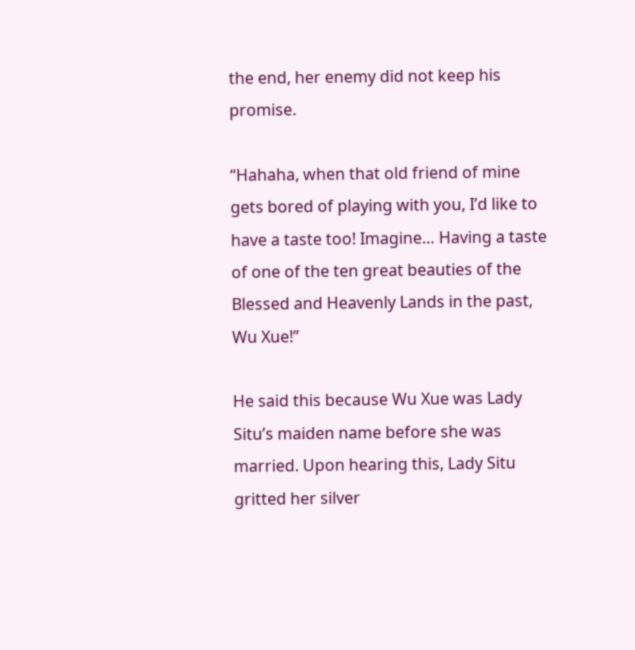the end, her enemy did not keep his promise.

“Hahaha, when that old friend of mine gets bored of playing with you, I’d like to have a taste too! Imagine… Having a taste of one of the ten great beauties of the Blessed and Heavenly Lands in the past, Wu Xue!”

He said this because Wu Xue was Lady Situ’s maiden name before she was married. Upon hearing this, Lady Situ gritted her silver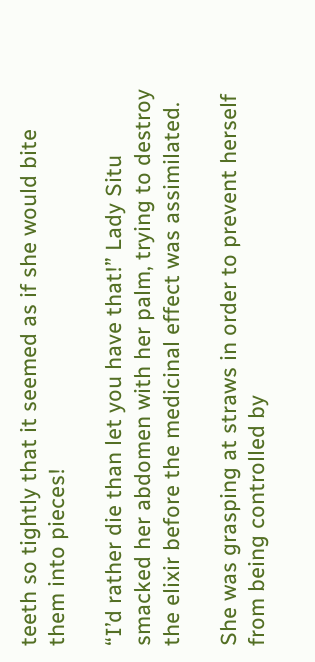teeth so tightly that it seemed as if she would bite them into pieces!

“I’d rather die than let you have that!” Lady Situ smacked her abdomen with her palm, trying to destroy the elixir before the medicinal effect was assimilated.

She was grasping at straws in order to prevent herself from being controlled by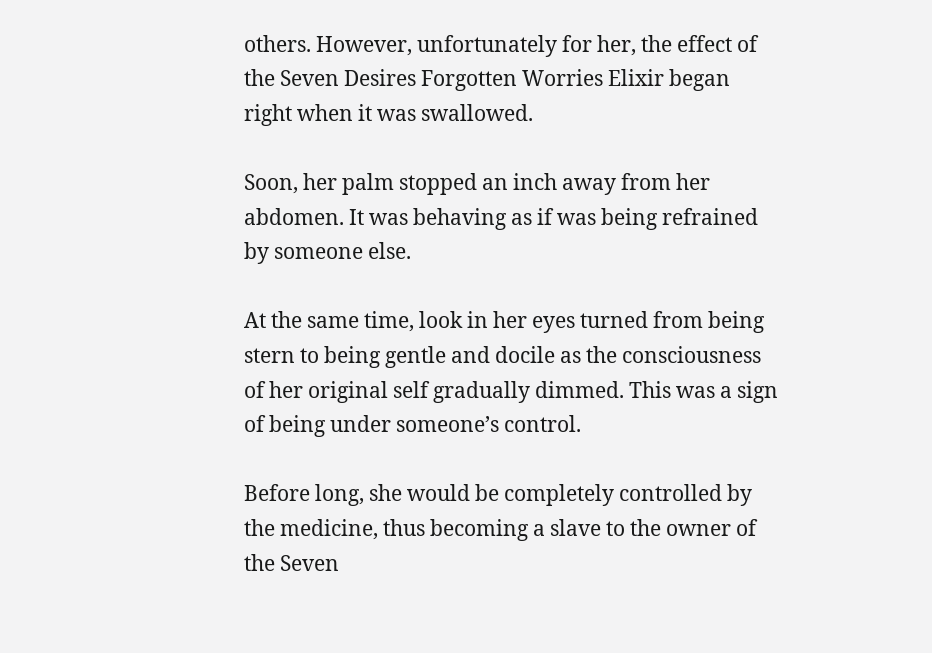others. However, unfortunately for her, the effect of the Seven Desires Forgotten Worries Elixir began right when it was swallowed.

Soon, her palm stopped an inch away from her abdomen. It was behaving as if was being refrained by someone else.

At the same time, look in her eyes turned from being stern to being gentle and docile as the consciousness of her original self gradually dimmed. This was a sign of being under someone’s control.

Before long, she would be completely controlled by the medicine, thus becoming a slave to the owner of the Seven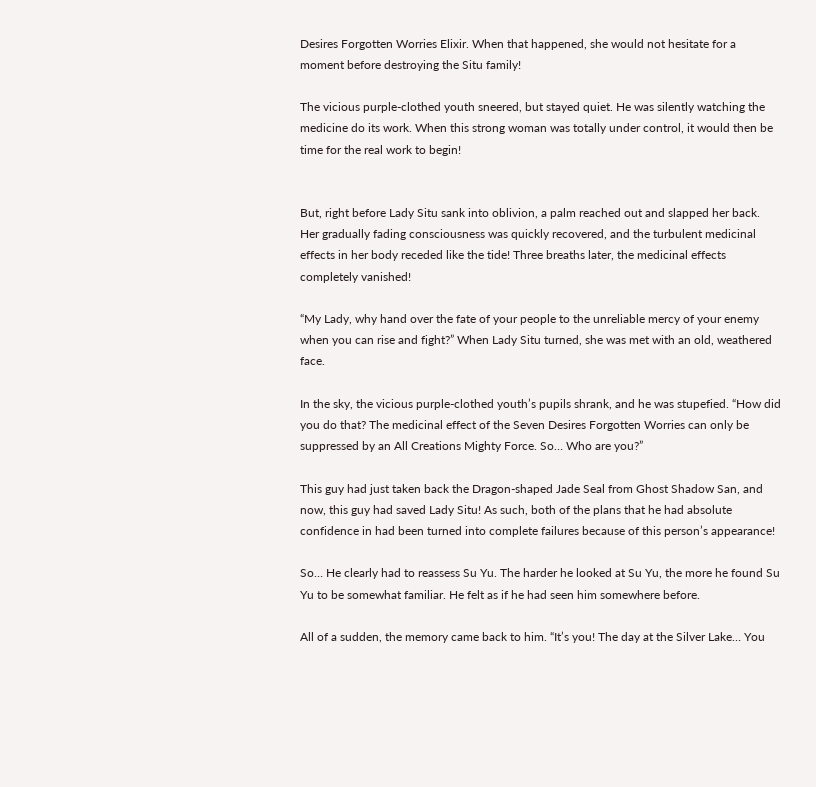Desires Forgotten Worries Elixir. When that happened, she would not hesitate for a moment before destroying the Situ family!

The vicious purple-clothed youth sneered, but stayed quiet. He was silently watching the medicine do its work. When this strong woman was totally under control, it would then be time for the real work to begin!


But, right before Lady Situ sank into oblivion, a palm reached out and slapped her back. Her gradually fading consciousness was quickly recovered, and the turbulent medicinal effects in her body receded like the tide! Three breaths later, the medicinal effects completely vanished!

“My Lady, why hand over the fate of your people to the unreliable mercy of your enemy when you can rise and fight?” When Lady Situ turned, she was met with an old, weathered face.

In the sky, the vicious purple-clothed youth’s pupils shrank, and he was stupefied. “How did you do that? The medicinal effect of the Seven Desires Forgotten Worries can only be suppressed by an All Creations Mighty Force. So… Who are you?”

This guy had just taken back the Dragon-shaped Jade Seal from Ghost Shadow San, and now, this guy had saved Lady Situ! As such, both of the plans that he had absolute confidence in had been turned into complete failures because of this person’s appearance!

So… He clearly had to reassess Su Yu. The harder he looked at Su Yu, the more he found Su Yu to be somewhat familiar. He felt as if he had seen him somewhere before.

All of a sudden, the memory came back to him. “It’s you! The day at the Silver Lake… You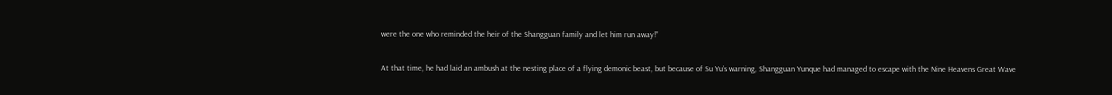were the one who reminded the heir of the Shangguan family and let him run away!”

At that time, he had laid an ambush at the nesting place of a flying demonic beast, but because of Su Yu’s warning, Shangguan Yunque had managed to escape with the Nine Heavens Great Wave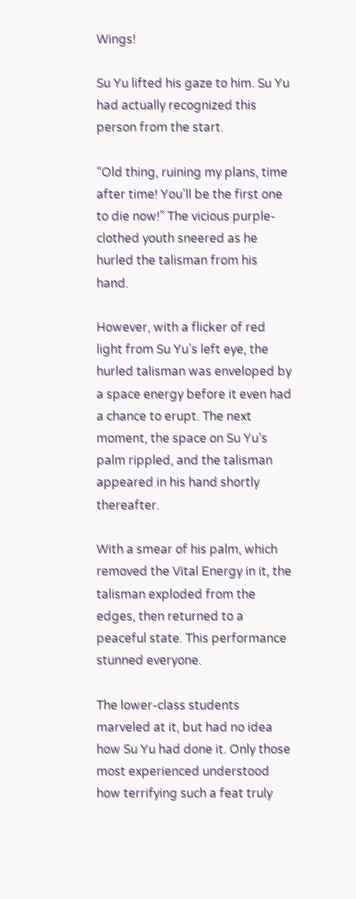Wings!

Su Yu lifted his gaze to him. Su Yu had actually recognized this person from the start.

“Old thing, ruining my plans, time after time! You’ll be the first one to die now!” The vicious purple-clothed youth sneered as he hurled the talisman from his hand.

However, with a flicker of red light from Su Yu’s left eye, the hurled talisman was enveloped by a space energy before it even had a chance to erupt. The next moment, the space on Su Yu’s palm rippled, and the talisman appeared in his hand shortly thereafter.

With a smear of his palm, which removed the Vital Energy in it, the talisman exploded from the edges, then returned to a peaceful state. This performance stunned everyone.

The lower-class students marveled at it, but had no idea how Su Yu had done it. Only those most experienced understood how terrifying such a feat truly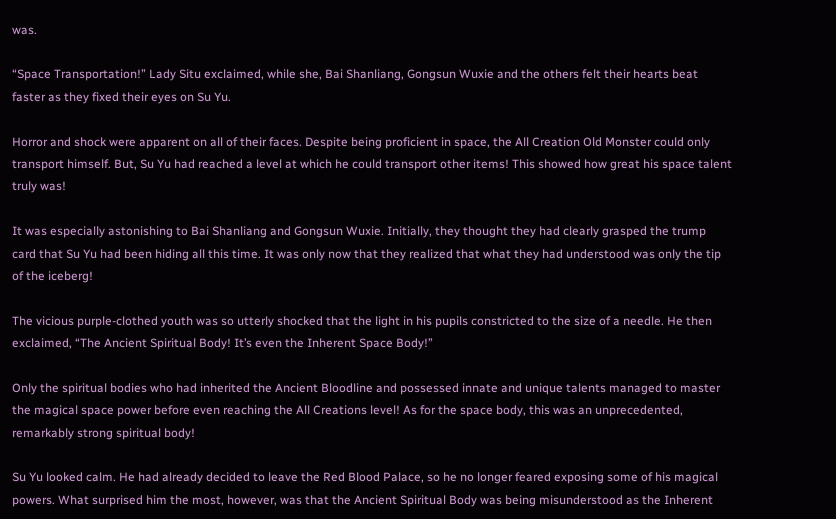was.

“Space Transportation!” Lady Situ exclaimed, while she, Bai Shanliang, Gongsun Wuxie and the others felt their hearts beat faster as they fixed their eyes on Su Yu.

Horror and shock were apparent on all of their faces. Despite being proficient in space, the All Creation Old Monster could only transport himself. But, Su Yu had reached a level at which he could transport other items! This showed how great his space talent truly was!

It was especially astonishing to Bai Shanliang and Gongsun Wuxie. Initially, they thought they had clearly grasped the trump card that Su Yu had been hiding all this time. It was only now that they realized that what they had understood was only the tip of the iceberg!

The vicious purple-clothed youth was so utterly shocked that the light in his pupils constricted to the size of a needle. He then exclaimed, “The Ancient Spiritual Body! It’s even the Inherent Space Body!”

Only the spiritual bodies who had inherited the Ancient Bloodline and possessed innate and unique talents managed to master the magical space power before even reaching the All Creations level! As for the space body, this was an unprecedented, remarkably strong spiritual body!

Su Yu looked calm. He had already decided to leave the Red Blood Palace, so he no longer feared exposing some of his magical powers. What surprised him the most, however, was that the Ancient Spiritual Body was being misunderstood as the Inherent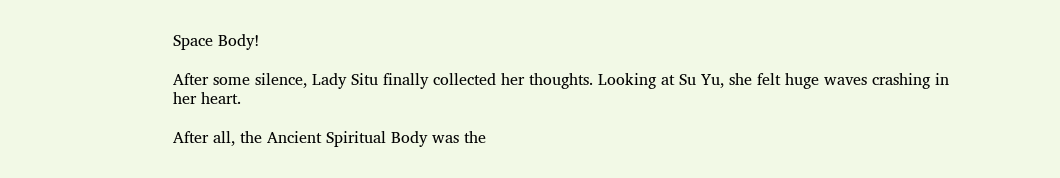Space Body!

After some silence, Lady Situ finally collected her thoughts. Looking at Su Yu, she felt huge waves crashing in her heart.

After all, the Ancient Spiritual Body was the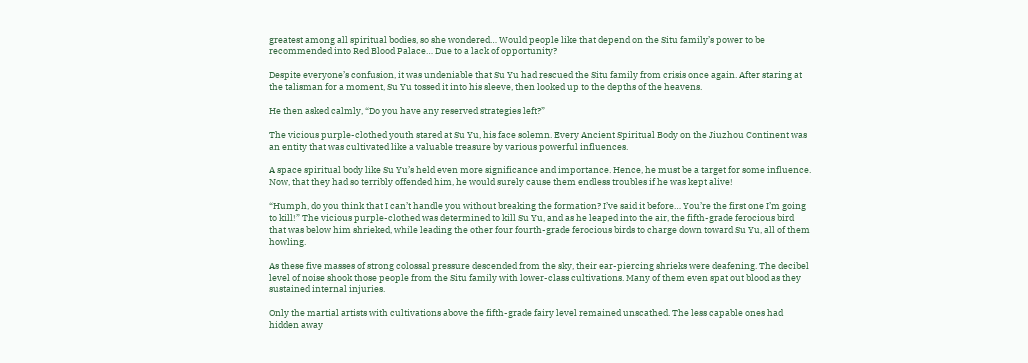greatest among all spiritual bodies, so she wondered… Would people like that depend on the Situ family’s power to be recommended into Red Blood Palace… Due to a lack of opportunity?

Despite everyone’s confusion, it was undeniable that Su Yu had rescued the Situ family from crisis once again. After staring at the talisman for a moment, Su Yu tossed it into his sleeve, then looked up to the depths of the heavens.

He then asked calmly, “Do you have any reserved strategies left?”

The vicious purple-clothed youth stared at Su Yu, his face solemn. Every Ancient Spiritual Body on the Jiuzhou Continent was an entity that was cultivated like a valuable treasure by various powerful influences.

A space spiritual body like Su Yu’s held even more significance and importance. Hence, he must be a target for some influence. Now, that they had so terribly offended him, he would surely cause them endless troubles if he was kept alive!

“Humph, do you think that I can’t handle you without breaking the formation? I’ve said it before… You’re the first one I’m going to kill!” The vicious purple-clothed was determined to kill Su Yu, and as he leaped into the air, the fifth-grade ferocious bird that was below him shrieked, while leading the other four fourth-grade ferocious birds to charge down toward Su Yu, all of them howling.

As these five masses of strong colossal pressure descended from the sky, their ear-piercing shrieks were deafening. The decibel level of noise shook those people from the Situ family with lower-class cultivations. Many of them even spat out blood as they sustained internal injuries.

Only the martial artists with cultivations above the fifth-grade fairy level remained unscathed. The less capable ones had hidden away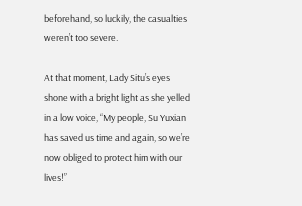beforehand, so luckily, the casualties weren’t too severe.

At that moment, Lady Situ’s eyes shone with a bright light as she yelled in a low voice, “My people, Su Yuxian has saved us time and again, so we’re now obliged to protect him with our lives!”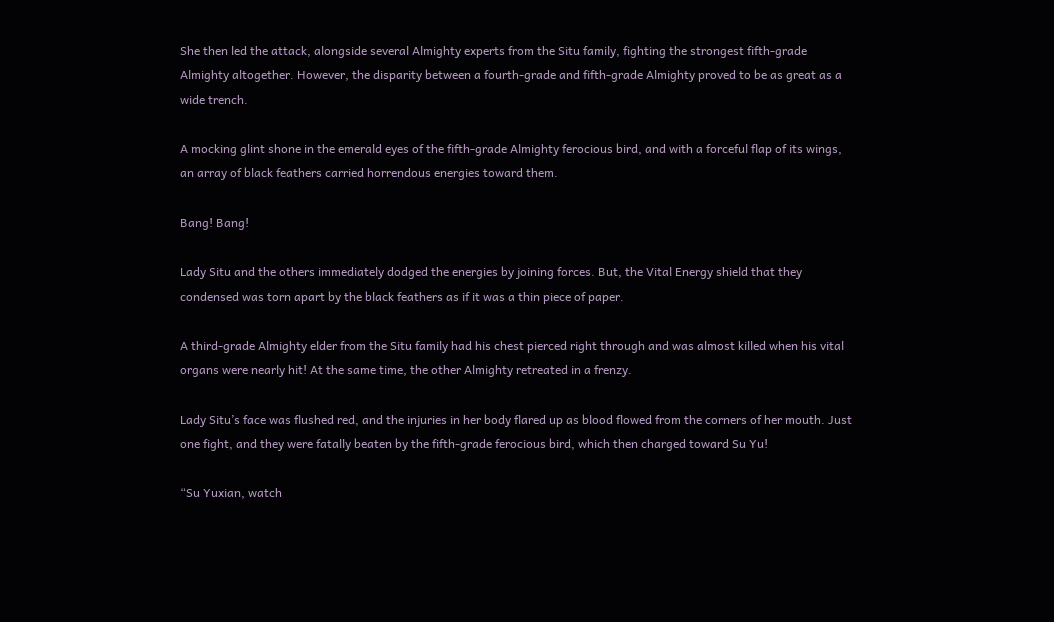She then led the attack, alongside several Almighty experts from the Situ family, fighting the strongest fifth-grade Almighty altogether. However, the disparity between a fourth-grade and fifth-grade Almighty proved to be as great as a wide trench.

A mocking glint shone in the emerald eyes of the fifth-grade Almighty ferocious bird, and with a forceful flap of its wings, an array of black feathers carried horrendous energies toward them.

Bang! Bang!

Lady Situ and the others immediately dodged the energies by joining forces. But, the Vital Energy shield that they condensed was torn apart by the black feathers as if it was a thin piece of paper.

A third-grade Almighty elder from the Situ family had his chest pierced right through and was almost killed when his vital organs were nearly hit! At the same time, the other Almighty retreated in a frenzy.

Lady Situ’s face was flushed red, and the injuries in her body flared up as blood flowed from the corners of her mouth. Just one fight, and they were fatally beaten by the fifth-grade ferocious bird, which then charged toward Su Yu!

“Su Yuxian, watch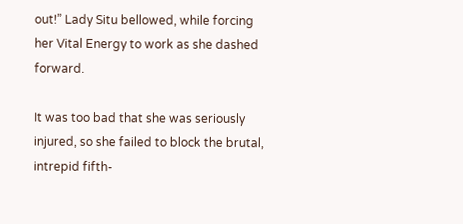out!” Lady Situ bellowed, while forcing her Vital Energy to work as she dashed forward.

It was too bad that she was seriously injured, so she failed to block the brutal, intrepid fifth-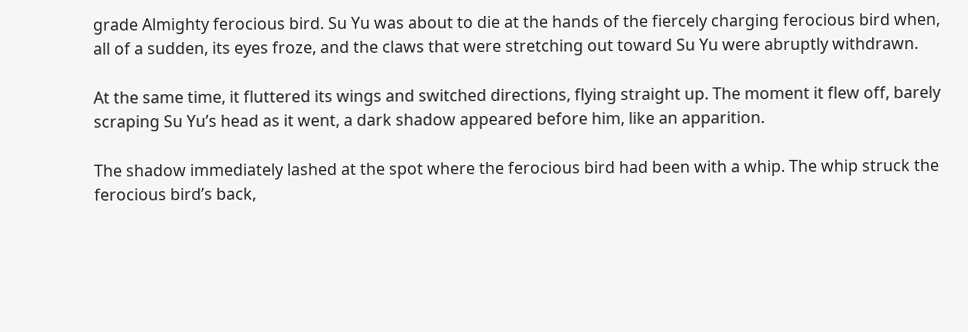grade Almighty ferocious bird. Su Yu was about to die at the hands of the fiercely charging ferocious bird when, all of a sudden, its eyes froze, and the claws that were stretching out toward Su Yu were abruptly withdrawn.

At the same time, it fluttered its wings and switched directions, flying straight up. The moment it flew off, barely scraping Su Yu’s head as it went, a dark shadow appeared before him, like an apparition.

The shadow immediately lashed at the spot where the ferocious bird had been with a whip. The whip struck the ferocious bird’s back,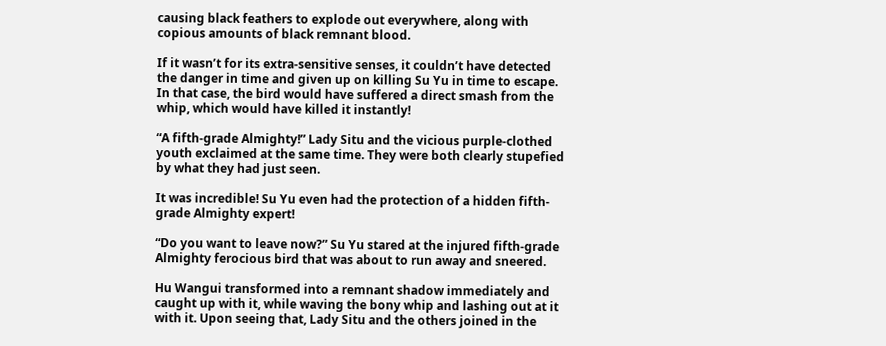causing black feathers to explode out everywhere, along with copious amounts of black remnant blood.

If it wasn’t for its extra-sensitive senses, it couldn’t have detected the danger in time and given up on killing Su Yu in time to escape. In that case, the bird would have suffered a direct smash from the whip, which would have killed it instantly!

“A fifth-grade Almighty!” Lady Situ and the vicious purple-clothed youth exclaimed at the same time. They were both clearly stupefied by what they had just seen.

It was incredible! Su Yu even had the protection of a hidden fifth-grade Almighty expert!

“Do you want to leave now?” Su Yu stared at the injured fifth-grade Almighty ferocious bird that was about to run away and sneered.

Hu Wangui transformed into a remnant shadow immediately and caught up with it, while waving the bony whip and lashing out at it with it. Upon seeing that, Lady Situ and the others joined in the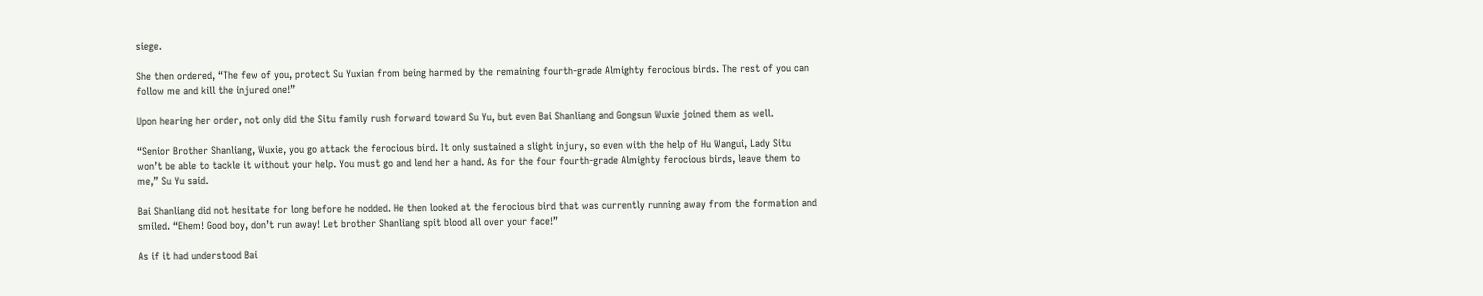siege.

She then ordered, “The few of you, protect Su Yuxian from being harmed by the remaining fourth-grade Almighty ferocious birds. The rest of you can follow me and kill the injured one!”

Upon hearing her order, not only did the Situ family rush forward toward Su Yu, but even Bai Shanliang and Gongsun Wuxie joined them as well.

“Senior Brother Shanliang, Wuxie, you go attack the ferocious bird. It only sustained a slight injury, so even with the help of Hu Wangui, Lady Situ won’t be able to tackle it without your help. You must go and lend her a hand. As for the four fourth-grade Almighty ferocious birds, leave them to me,” Su Yu said.

Bai Shanliang did not hesitate for long before he nodded. He then looked at the ferocious bird that was currently running away from the formation and smiled. “Ehem! Good boy, don’t run away! Let brother Shanliang spit blood all over your face!”

As if it had understood Bai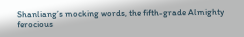Shanliang’s mocking words, the fifth-grade Almighty ferocious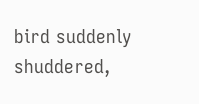bird suddenly shuddered,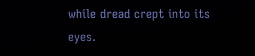while dread crept into its eyes.